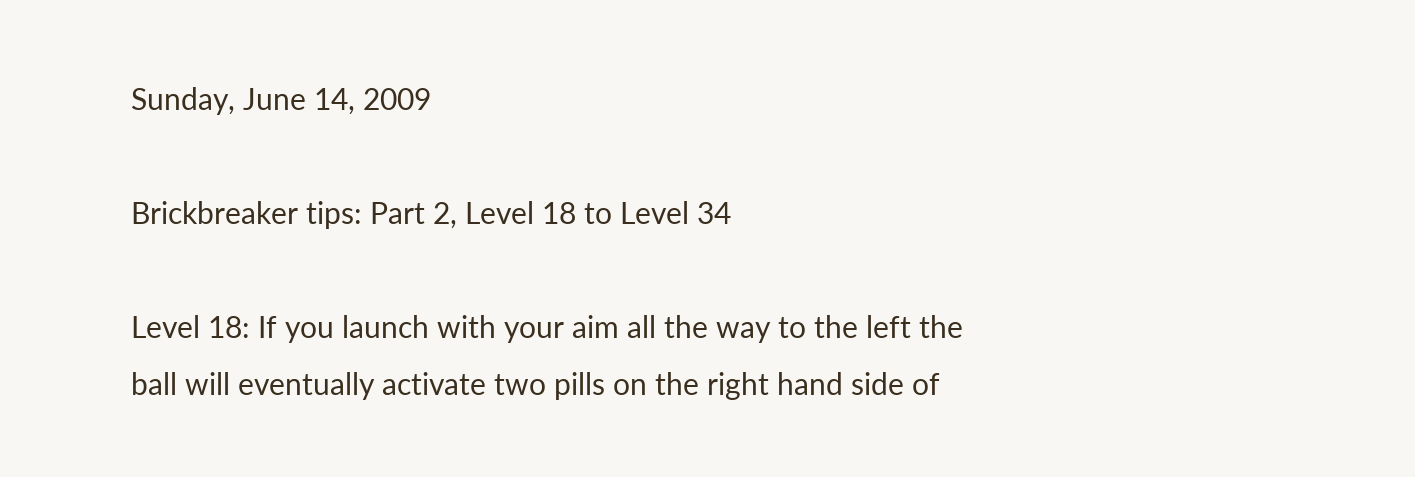Sunday, June 14, 2009

Brickbreaker tips: Part 2, Level 18 to Level 34

Level 18: If you launch with your aim all the way to the left the ball will eventually activate two pills on the right hand side of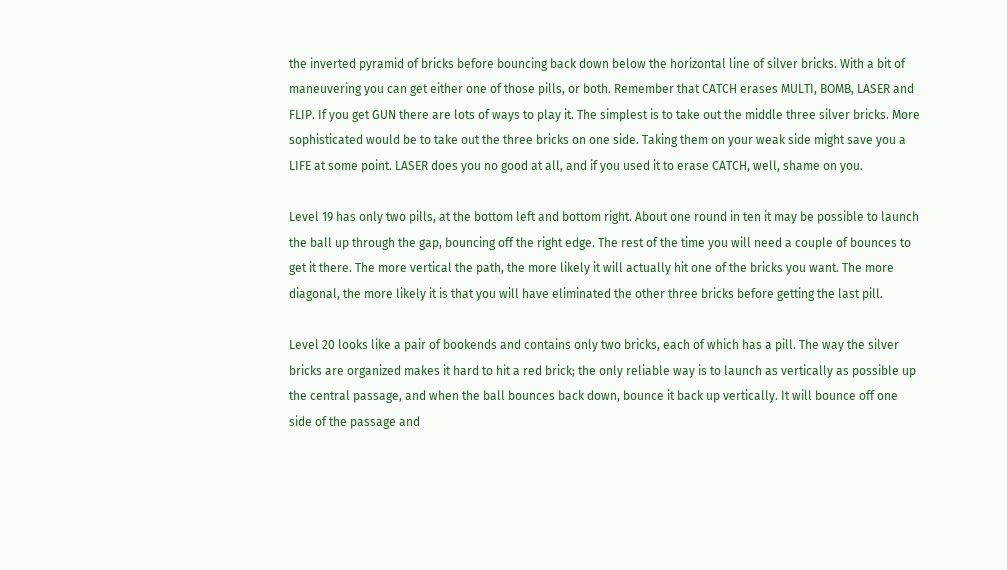the inverted pyramid of bricks before bouncing back down below the horizontal line of silver bricks. With a bit of maneuvering you can get either one of those pills, or both. Remember that CATCH erases MULTI, BOMB, LASER and FLIP. If you get GUN there are lots of ways to play it. The simplest is to take out the middle three silver bricks. More sophisticated would be to take out the three bricks on one side. Taking them on your weak side might save you a LIFE at some point. LASER does you no good at all, and if you used it to erase CATCH, well, shame on you.

Level 19 has only two pills, at the bottom left and bottom right. About one round in ten it may be possible to launch the ball up through the gap, bouncing off the right edge. The rest of the time you will need a couple of bounces to get it there. The more vertical the path, the more likely it will actually hit one of the bricks you want. The more diagonal, the more likely it is that you will have eliminated the other three bricks before getting the last pill.

Level 20 looks like a pair of bookends and contains only two bricks, each of which has a pill. The way the silver bricks are organized makes it hard to hit a red brick; the only reliable way is to launch as vertically as possible up the central passage, and when the ball bounces back down, bounce it back up vertically. It will bounce off one side of the passage and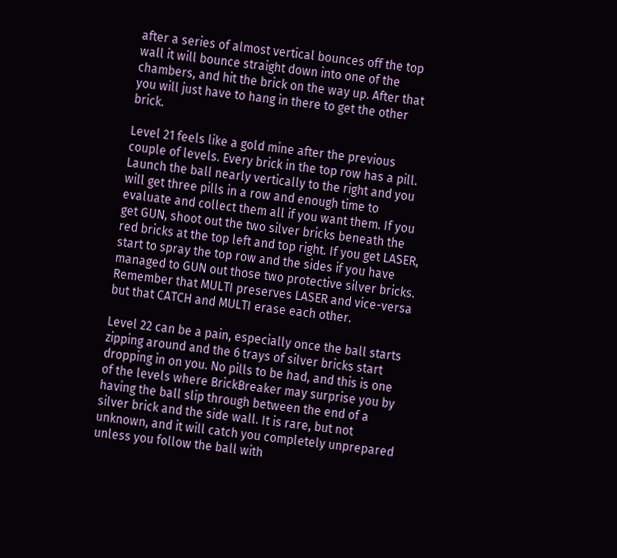after a series of almost vertical bounces off the top wall it will bounce straight down into one of the chambers, and hit the brick on the way up. After that you will just have to hang in there to get the other brick.

Level 21 feels like a gold mine after the previous couple of levels. Every brick in the top row has a pill. Launch the ball nearly vertically to the right and you will get three pills in a row and enough time to evaluate and collect them all if you want them. If you get GUN, shoot out the two silver bricks beneath the red bricks at the top left and top right. If you get LASER, start to spray the top row and the sides if you have managed to GUN out those two protective silver bricks. Remember that MULTI preserves LASER and vice-versa but that CATCH and MULTI erase each other.

Level 22 can be a pain, especially once the ball starts zipping around and the 6 trays of silver bricks start dropping in on you. No pills to be had, and this is one of the levels where BrickBreaker may surprise you by having the ball slip through between the end of a silver brick and the side wall. It is rare, but not unknown, and it will catch you completely unprepared unless you follow the ball with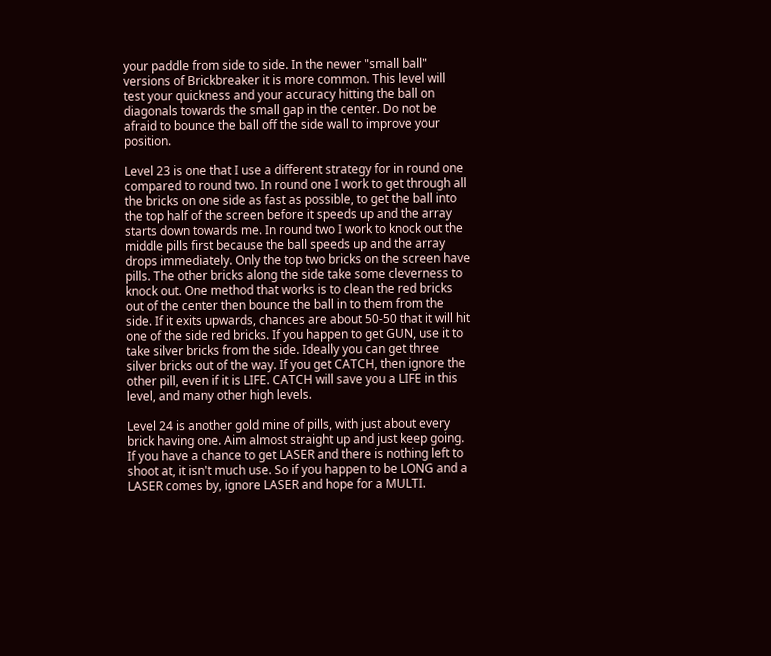your paddle from side to side. In the newer "small ball" versions of Brickbreaker it is more common. This level will test your quickness and your accuracy hitting the ball on diagonals towards the small gap in the center. Do not be afraid to bounce the ball off the side wall to improve your position.

Level 23 is one that I use a different strategy for in round one compared to round two. In round one I work to get through all the bricks on one side as fast as possible, to get the ball into the top half of the screen before it speeds up and the array starts down towards me. In round two I work to knock out the middle pills first because the ball speeds up and the array drops immediately. Only the top two bricks on the screen have pills. The other bricks along the side take some cleverness to knock out. One method that works is to clean the red bricks out of the center then bounce the ball in to them from the side. If it exits upwards, chances are about 50-50 that it will hit one of the side red bricks. If you happen to get GUN, use it to take silver bricks from the side. Ideally you can get three silver bricks out of the way. If you get CATCH, then ignore the other pill, even if it is LIFE. CATCH will save you a LIFE in this level, and many other high levels.

Level 24 is another gold mine of pills, with just about every brick having one. Aim almost straight up and just keep going. If you have a chance to get LASER and there is nothing left to shoot at, it isn't much use. So if you happen to be LONG and a LASER comes by, ignore LASER and hope for a MULTI.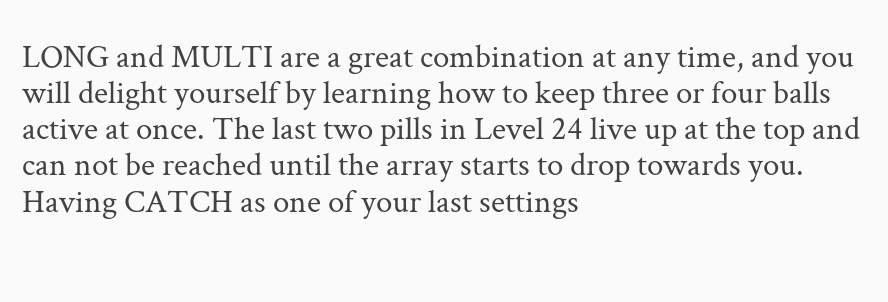LONG and MULTI are a great combination at any time, and you will delight yourself by learning how to keep three or four balls active at once. The last two pills in Level 24 live up at the top and can not be reached until the array starts to drop towards you. Having CATCH as one of your last settings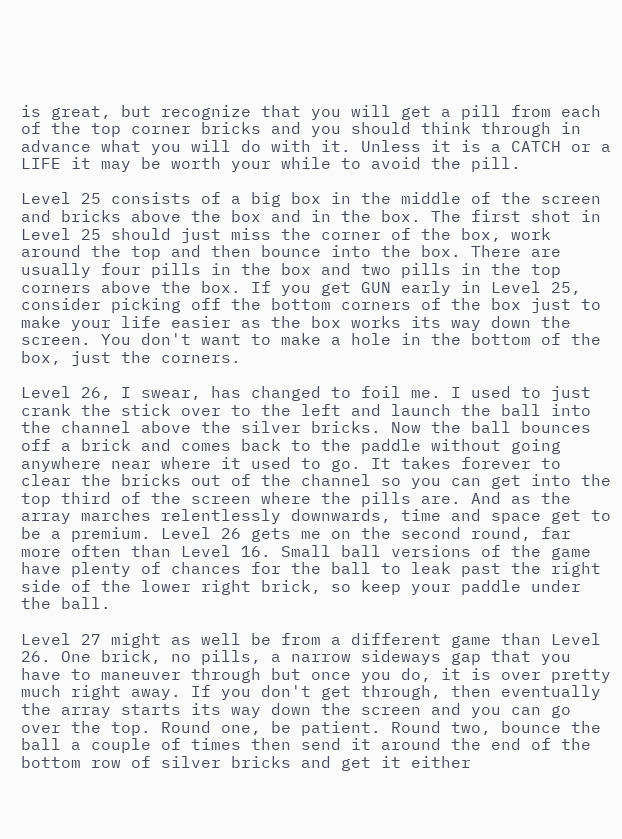is great, but recognize that you will get a pill from each of the top corner bricks and you should think through in advance what you will do with it. Unless it is a CATCH or a LIFE it may be worth your while to avoid the pill.

Level 25 consists of a big box in the middle of the screen and bricks above the box and in the box. The first shot in Level 25 should just miss the corner of the box, work around the top and then bounce into the box. There are usually four pills in the box and two pills in the top corners above the box. If you get GUN early in Level 25, consider picking off the bottom corners of the box just to make your life easier as the box works its way down the screen. You don't want to make a hole in the bottom of the box, just the corners.

Level 26, I swear, has changed to foil me. I used to just crank the stick over to the left and launch the ball into the channel above the silver bricks. Now the ball bounces off a brick and comes back to the paddle without going anywhere near where it used to go. It takes forever to clear the bricks out of the channel so you can get into the top third of the screen where the pills are. And as the array marches relentlessly downwards, time and space get to be a premium. Level 26 gets me on the second round, far more often than Level 16. Small ball versions of the game have plenty of chances for the ball to leak past the right side of the lower right brick, so keep your paddle under the ball.

Level 27 might as well be from a different game than Level 26. One brick, no pills, a narrow sideways gap that you have to maneuver through but once you do, it is over pretty much right away. If you don't get through, then eventually the array starts its way down the screen and you can go over the top. Round one, be patient. Round two, bounce the ball a couple of times then send it around the end of the bottom row of silver bricks and get it either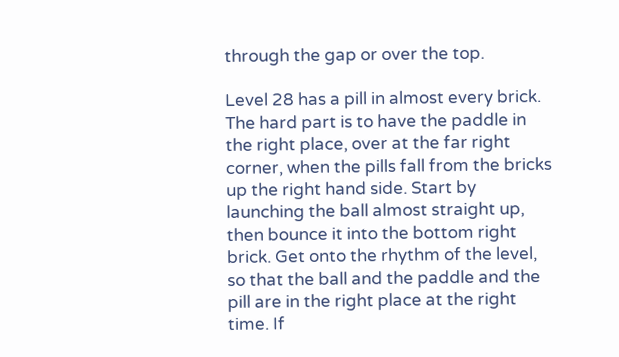through the gap or over the top.

Level 28 has a pill in almost every brick. The hard part is to have the paddle in the right place, over at the far right corner, when the pills fall from the bricks up the right hand side. Start by launching the ball almost straight up, then bounce it into the bottom right brick. Get onto the rhythm of the level, so that the ball and the paddle and the pill are in the right place at the right time. If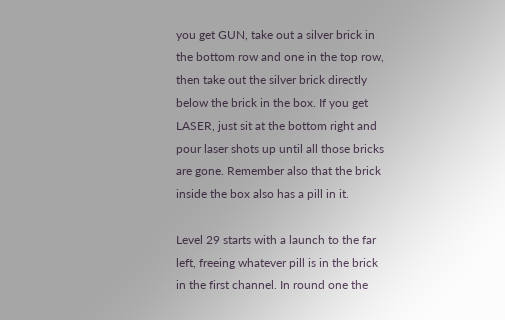you get GUN, take out a silver brick in the bottom row and one in the top row, then take out the silver brick directly below the brick in the box. If you get LASER, just sit at the bottom right and pour laser shots up until all those bricks are gone. Remember also that the brick inside the box also has a pill in it.

Level 29 starts with a launch to the far left, freeing whatever pill is in the brick in the first channel. In round one the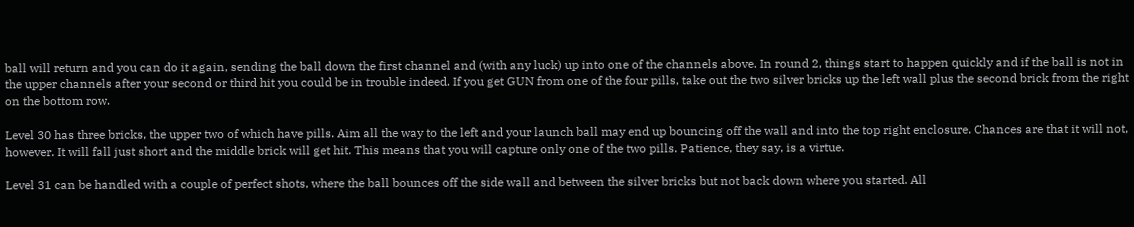ball will return and you can do it again, sending the ball down the first channel and (with any luck) up into one of the channels above. In round 2, things start to happen quickly and if the ball is not in the upper channels after your second or third hit you could be in trouble indeed. If you get GUN from one of the four pills, take out the two silver bricks up the left wall plus the second brick from the right on the bottom row.

Level 30 has three bricks, the upper two of which have pills. Aim all the way to the left and your launch ball may end up bouncing off the wall and into the top right enclosure. Chances are that it will not, however. It will fall just short and the middle brick will get hit. This means that you will capture only one of the two pills. Patience, they say, is a virtue.

Level 31 can be handled with a couple of perfect shots, where the ball bounces off the side wall and between the silver bricks but not back down where you started. All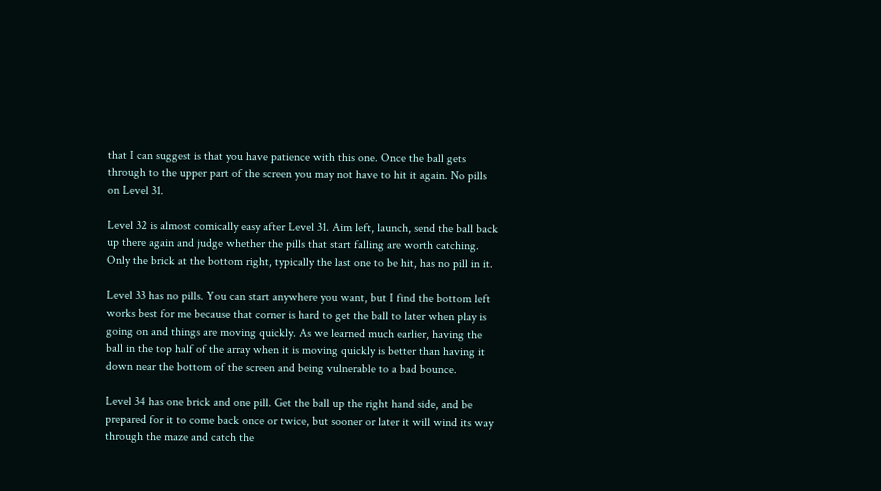that I can suggest is that you have patience with this one. Once the ball gets through to the upper part of the screen you may not have to hit it again. No pills on Level 31.

Level 32 is almost comically easy after Level 31. Aim left, launch, send the ball back up there again and judge whether the pills that start falling are worth catching. Only the brick at the bottom right, typically the last one to be hit, has no pill in it.

Level 33 has no pills. You can start anywhere you want, but I find the bottom left works best for me because that corner is hard to get the ball to later when play is going on and things are moving quickly. As we learned much earlier, having the ball in the top half of the array when it is moving quickly is better than having it down near the bottom of the screen and being vulnerable to a bad bounce.

Level 34 has one brick and one pill. Get the ball up the right hand side, and be prepared for it to come back once or twice, but sooner or later it will wind its way through the maze and catch the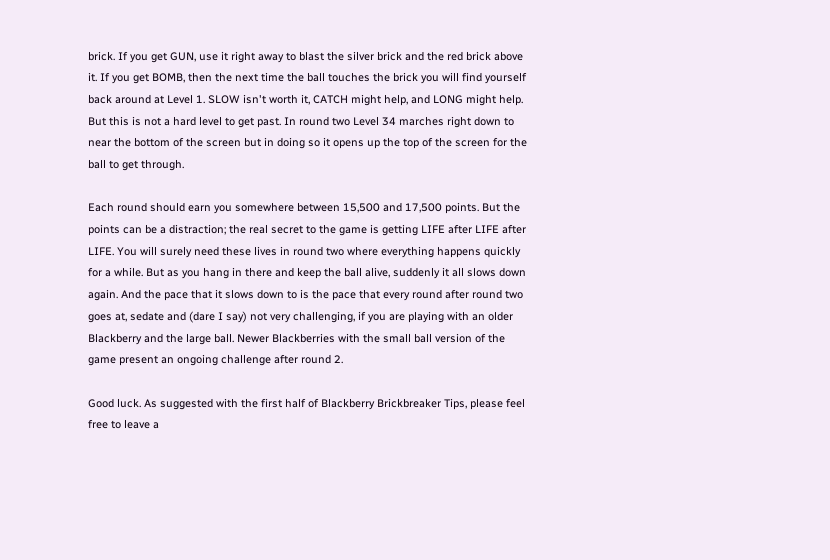brick. If you get GUN, use it right away to blast the silver brick and the red brick above it. If you get BOMB, then the next time the ball touches the brick you will find yourself back around at Level 1. SLOW isn't worth it, CATCH might help, and LONG might help. But this is not a hard level to get past. In round two Level 34 marches right down to near the bottom of the screen but in doing so it opens up the top of the screen for the ball to get through.

Each round should earn you somewhere between 15,500 and 17,500 points. But the points can be a distraction; the real secret to the game is getting LIFE after LIFE after LIFE. You will surely need these lives in round two where everything happens quickly for a while. But as you hang in there and keep the ball alive, suddenly it all slows down again. And the pace that it slows down to is the pace that every round after round two goes at, sedate and (dare I say) not very challenging, if you are playing with an older Blackberry and the large ball. Newer Blackberries with the small ball version of the game present an ongoing challenge after round 2.

Good luck. As suggested with the first half of Blackberry Brickbreaker Tips, please feel free to leave a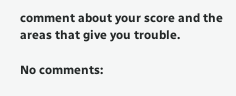comment about your score and the areas that give you trouble.

No comments: